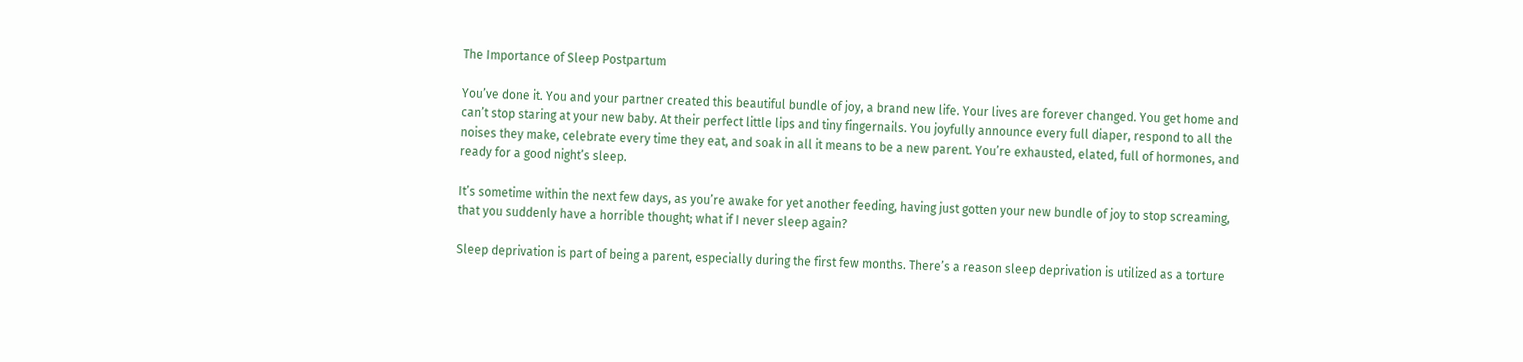The Importance of Sleep Postpartum

You’ve done it. You and your partner created this beautiful bundle of joy, a brand new life. Your lives are forever changed. You get home and can’t stop staring at your new baby. At their perfect little lips and tiny fingernails. You joyfully announce every full diaper, respond to all the noises they make, celebrate every time they eat, and soak in all it means to be a new parent. You’re exhausted, elated, full of hormones, and ready for a good night’s sleep.

It’s sometime within the next few days, as you’re awake for yet another feeding, having just gotten your new bundle of joy to stop screaming, that you suddenly have a horrible thought; what if I never sleep again?

Sleep deprivation is part of being a parent, especially during the first few months. There’s a reason sleep deprivation is utilized as a torture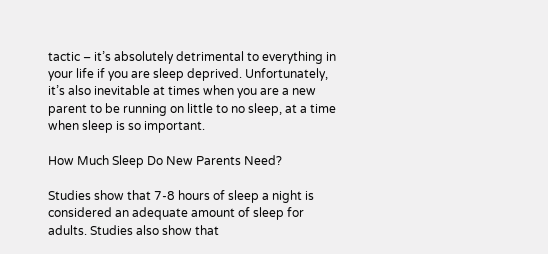tactic – it’s absolutely detrimental to everything in your life if you are sleep deprived. Unfortunately, it’s also inevitable at times when you are a new parent to be running on little to no sleep, at a time when sleep is so important.

How Much Sleep Do New Parents Need?

Studies show that 7-8 hours of sleep a night is considered an adequate amount of sleep for adults. Studies also show that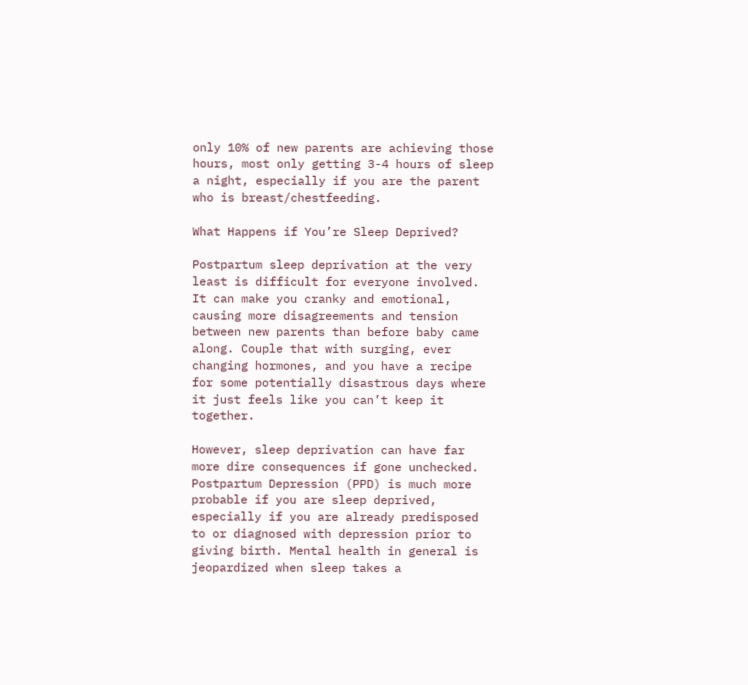only 10% of new parents are achieving those hours, most only getting 3-4 hours of sleep a night, especially if you are the parent who is breast/chestfeeding.

What Happens if You’re Sleep Deprived?

Postpartum sleep deprivation at the very least is difficult for everyone involved. It can make you cranky and emotional, causing more disagreements and tension between new parents than before baby came along. Couple that with surging, ever changing hormones, and you have a recipe for some potentially disastrous days where it just feels like you can’t keep it together.

However, sleep deprivation can have far more dire consequences if gone unchecked. Postpartum Depression (PPD) is much more probable if you are sleep deprived, especially if you are already predisposed to or diagnosed with depression prior to giving birth. Mental health in general is jeopardized when sleep takes a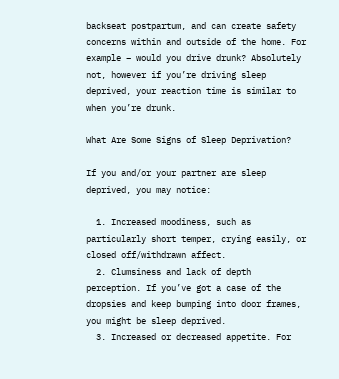backseat postpartum, and can create safety concerns within and outside of the home. For example – would you drive drunk? Absolutely not, however if you’re driving sleep deprived, your reaction time is similar to when you’re drunk.

What Are Some Signs of Sleep Deprivation?

If you and/or your partner are sleep deprived, you may notice:

  1. Increased moodiness, such as particularly short temper, crying easily, or closed off/withdrawn affect.
  2. Clumsiness and lack of depth perception. If you’ve got a case of the dropsies and keep bumping into door frames, you might be sleep deprived.
  3. Increased or decreased appetite. For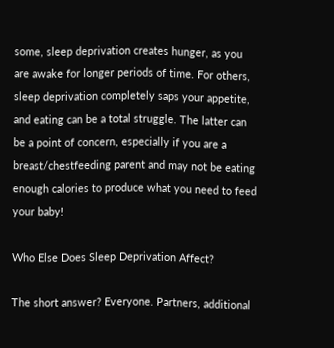some, sleep deprivation creates hunger, as you are awake for longer periods of time. For others, sleep deprivation completely saps your appetite, and eating can be a total struggle. The latter can be a point of concern, especially if you are a breast/chestfeeding parent and may not be eating enough calories to produce what you need to feed your baby!

Who Else Does Sleep Deprivation Affect?

The short answer? Everyone. Partners, additional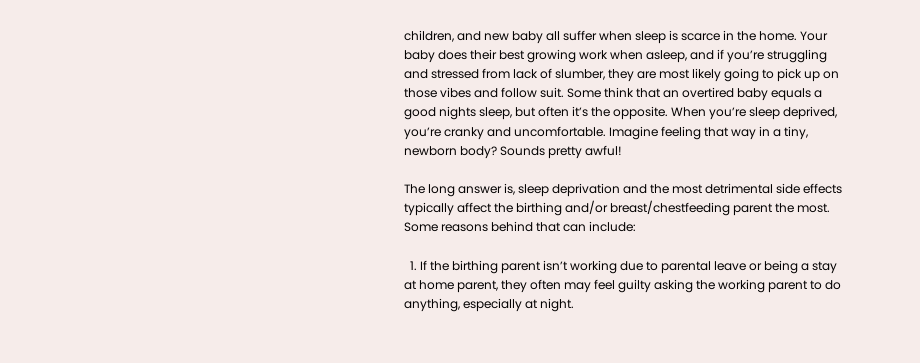children, and new baby all suffer when sleep is scarce in the home. Your baby does their best growing work when asleep, and if you’re struggling and stressed from lack of slumber, they are most likely going to pick up on those vibes and follow suit. Some think that an overtired baby equals a good nights sleep, but often it’s the opposite. When you’re sleep deprived, you’re cranky and uncomfortable. Imagine feeling that way in a tiny, newborn body? Sounds pretty awful!

The long answer is, sleep deprivation and the most detrimental side effects typically affect the birthing and/or breast/chestfeeding parent the most. Some reasons behind that can include:

  1. If the birthing parent isn’t working due to parental leave or being a stay at home parent, they often may feel guilty asking the working parent to do anything, especially at night.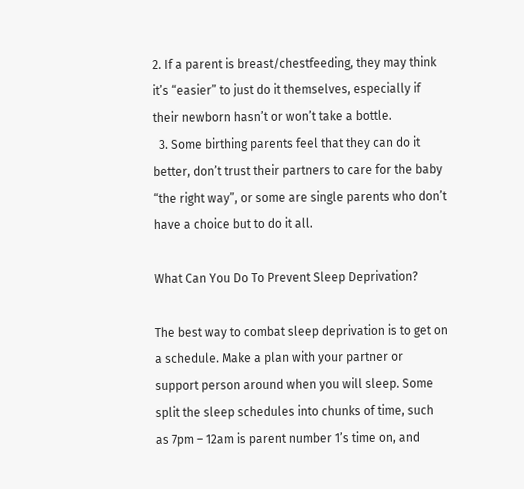2. If a parent is breast/chestfeeding, they may think it’s “easier” to just do it themselves, especially if their newborn hasn’t or won’t take a bottle.
  3. Some birthing parents feel that they can do it better, don’t trust their partners to care for the baby “the right way”, or some are single parents who don’t have a choice but to do it all.

What Can You Do To Prevent Sleep Deprivation?

The best way to combat sleep deprivation is to get on a schedule. Make a plan with your partner or support person around when you will sleep. Some split the sleep schedules into chunks of time, such as 7pm – 12am is parent number 1’s time on, and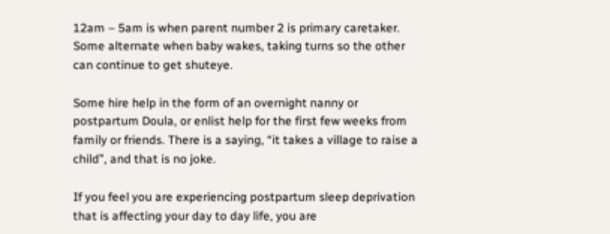12am – 5am is when parent number 2 is primary caretaker. Some alternate when baby wakes, taking turns so the other can continue to get shuteye.

Some hire help in the form of an overnight nanny or postpartum Doula, or enlist help for the first few weeks from family or friends. There is a saying, “it takes a village to raise a child”, and that is no joke.

If you feel you are experiencing postpartum sleep deprivation that is affecting your day to day life, you are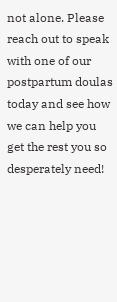not alone. Please reach out to speak with one of our postpartum doulas today and see how we can help you get the rest you so desperately need!